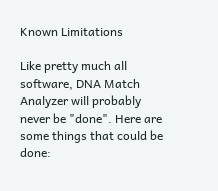Known Limitations

Like pretty much all software, DNA Match Analyzer will probably never be "done". Here are some things that could be done: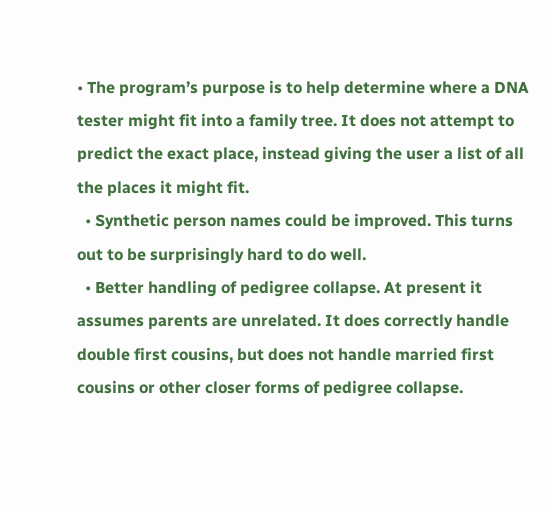• The program’s purpose is to help determine where a DNA tester might fit into a family tree. It does not attempt to predict the exact place, instead giving the user a list of all the places it might fit.
  • Synthetic person names could be improved. This turns out to be surprisingly hard to do well.
  • Better handling of pedigree collapse. At present it assumes parents are unrelated. It does correctly handle double first cousins, but does not handle married first cousins or other closer forms of pedigree collapse.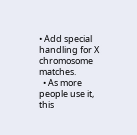• Add special handling for X chromosome matches.
  • As more people use it, this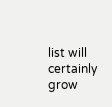list will certainly grow